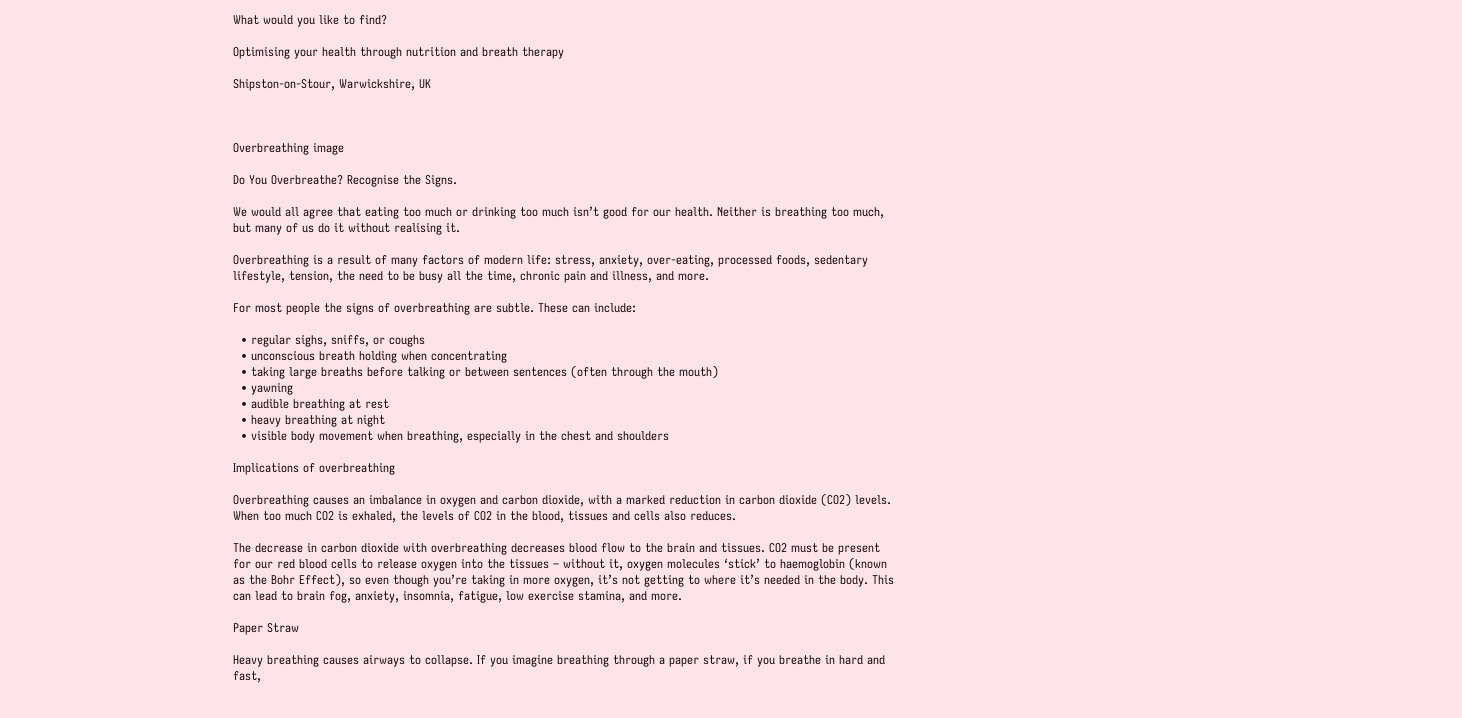What would you like to find?

Optimising your health through nutrition and breath therapy

Shipston-on-Stour, Warwickshire, UK



Overbreathing image

Do You Overbreathe? Recognise the Signs.

We would all agree that eating too much or drinking too much isn’t good for our health. Neither is breathing too much, but many of us do it without realising it.

Overbreathing is a result of many factors of modern life: stress, anxiety, over-eating, processed foods, sedentary lifestyle, tension, the need to be busy all the time, chronic pain and illness, and more.

For most people the signs of overbreathing are subtle. These can include:

  • regular sighs, sniffs, or coughs
  • unconscious breath holding when concentrating
  • taking large breaths before talking or between sentences (often through the mouth)
  • yawning
  • audible breathing at rest
  • heavy breathing at night
  • visible body movement when breathing, especially in the chest and shoulders

Implications of overbreathing

Overbreathing causes an imbalance in oxygen and carbon dioxide, with a marked reduction in carbon dioxide (CO2) levels. When too much CO2 is exhaled, the levels of CO2 in the blood, tissues and cells also reduces.

The decrease in carbon dioxide with overbreathing decreases blood flow to the brain and tissues. CO2 must be present for our red blood cells to release oxygen into the tissues – without it, oxygen molecules ‘stick’ to haemoglobin (known as the Bohr Effect), so even though you’re taking in more oxygen, it’s not getting to where it’s needed in the body. This can lead to brain fog, anxiety, insomnia, fatigue, low exercise stamina, and more.

Paper Straw

Heavy breathing causes airways to collapse. If you imagine breathing through a paper straw, if you breathe in hard and fast,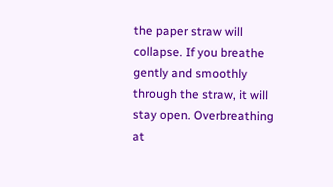the paper straw will collapse. If you breathe gently and smoothly through the straw, it will stay open. Overbreathing at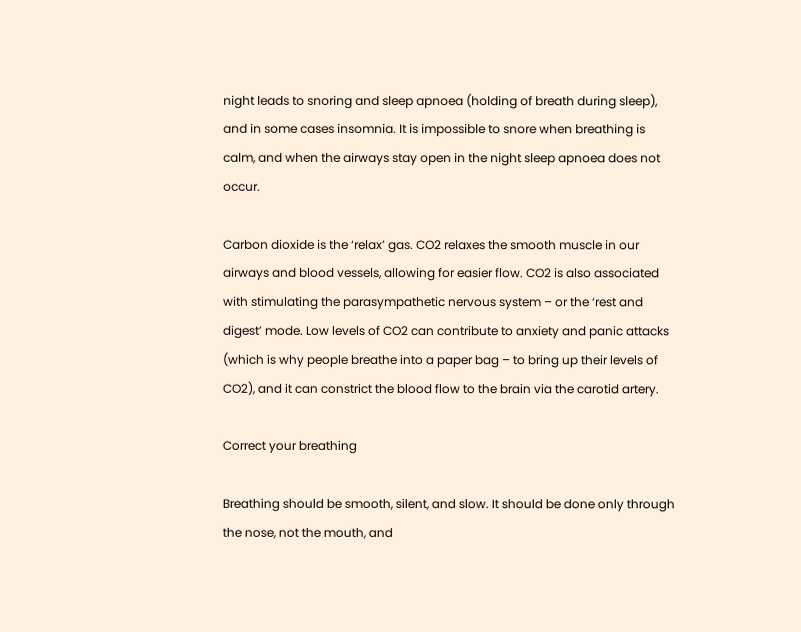night leads to snoring and sleep apnoea (holding of breath during sleep), and in some cases insomnia. It is impossible to snore when breathing is calm, and when the airways stay open in the night sleep apnoea does not occur.

Carbon dioxide is the ‘relax’ gas. CO2 relaxes the smooth muscle in our airways and blood vessels, allowing for easier flow. CO2 is also associated with stimulating the parasympathetic nervous system – or the ‘rest and digest’ mode. Low levels of CO2 can contribute to anxiety and panic attacks (which is why people breathe into a paper bag – to bring up their levels of CO2), and it can constrict the blood flow to the brain via the carotid artery.

Correct your breathing

Breathing should be smooth, silent, and slow. It should be done only through the nose, not the mouth, and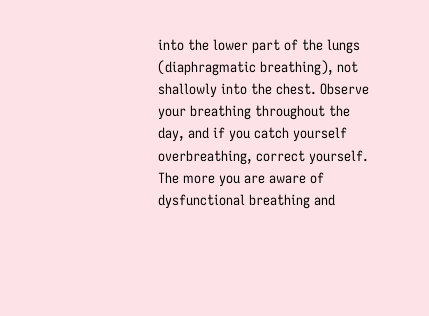into the lower part of the lungs (diaphragmatic breathing), not shallowly into the chest. Observe your breathing throughout the day, and if you catch yourself overbreathing, correct yourself. The more you are aware of dysfunctional breathing and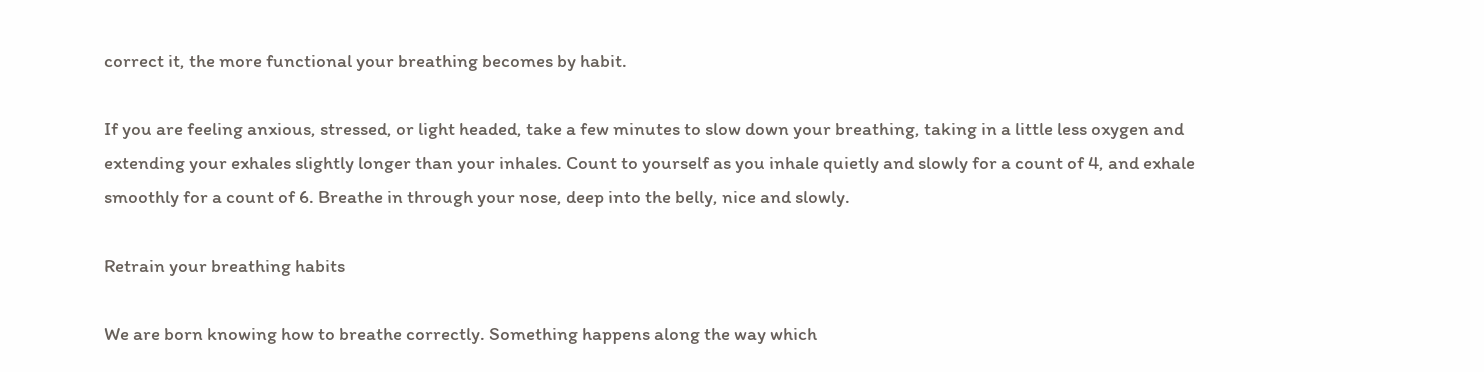correct it, the more functional your breathing becomes by habit.

If you are feeling anxious, stressed, or light headed, take a few minutes to slow down your breathing, taking in a little less oxygen and extending your exhales slightly longer than your inhales. Count to yourself as you inhale quietly and slowly for a count of 4, and exhale smoothly for a count of 6. Breathe in through your nose, deep into the belly, nice and slowly.

Retrain your breathing habits

We are born knowing how to breathe correctly. Something happens along the way which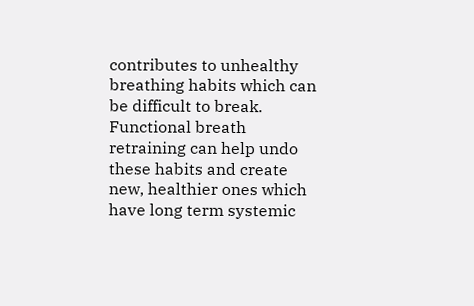contributes to unhealthy breathing habits which can be difficult to break. Functional breath retraining can help undo these habits and create new, healthier ones which have long term systemic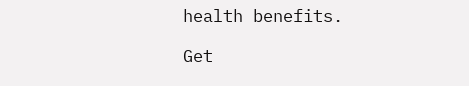health benefits.

Get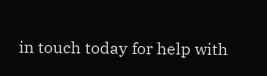in touch today for help with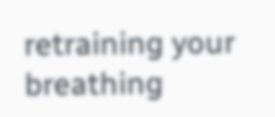retraining your breathing